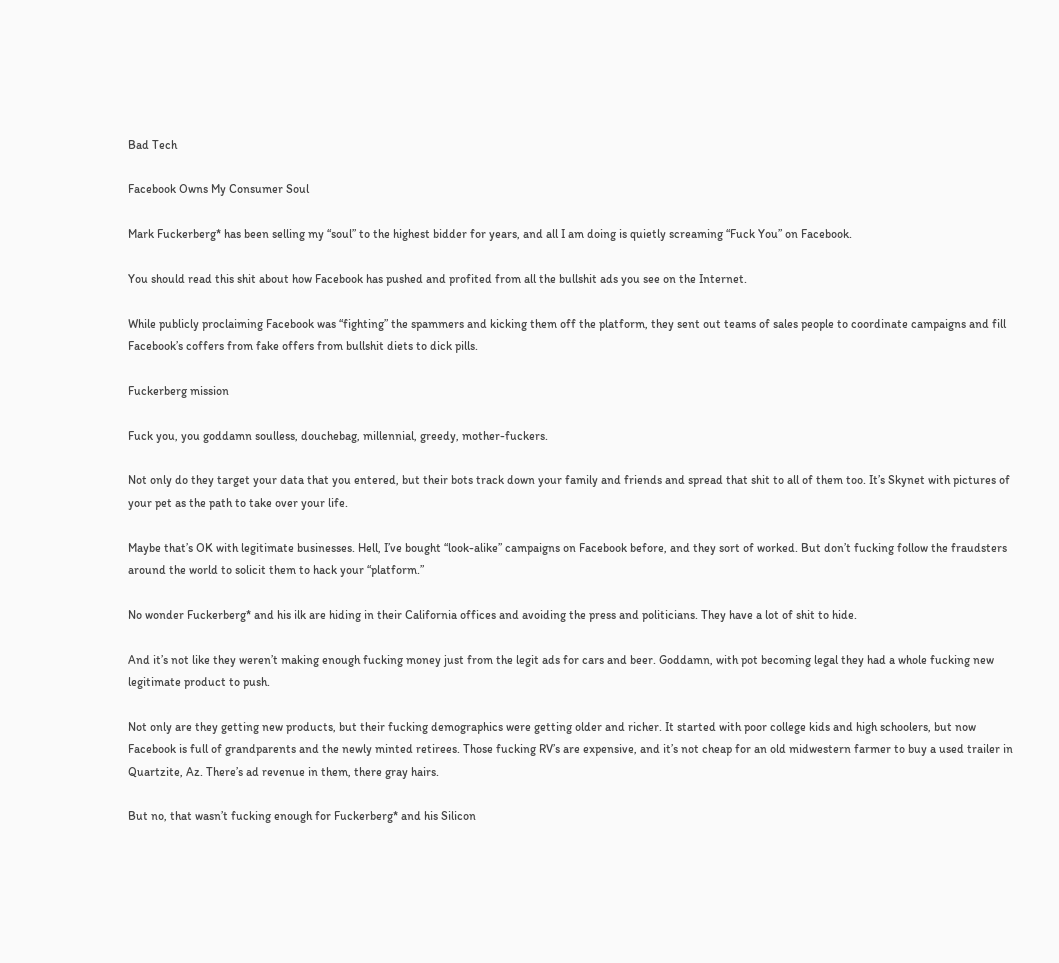Bad Tech

Facebook Owns My Consumer Soul

Mark Fuckerberg* has been selling my “soul” to the highest bidder for years, and all I am doing is quietly screaming “Fuck You” on Facebook.

You should read this shit about how Facebook has pushed and profited from all the bullshit ads you see on the Internet.

While publicly proclaiming Facebook was “fighting” the spammers and kicking them off the platform, they sent out teams of sales people to coordinate campaigns and fill Facebook’s coffers from fake offers from bullshit diets to dick pills.

Fuckerberg mission

Fuck you, you goddamn soulless, douchebag, millennial, greedy, mother-fuckers.

Not only do they target your data that you entered, but their bots track down your family and friends and spread that shit to all of them too. It’s Skynet with pictures of your pet as the path to take over your life.

Maybe that’s OK with legitimate businesses. Hell, I’ve bought “look-alike” campaigns on Facebook before, and they sort of worked. But don’t fucking follow the fraudsters around the world to solicit them to hack your “platform.”

No wonder Fuckerberg* and his ilk are hiding in their California offices and avoiding the press and politicians. They have a lot of shit to hide.

And it’s not like they weren’t making enough fucking money just from the legit ads for cars and beer. Goddamn, with pot becoming legal they had a whole fucking new legitimate product to push.

Not only are they getting new products, but their fucking demographics were getting older and richer. It started with poor college kids and high schoolers, but now Facebook is full of grandparents and the newly minted retirees. Those fucking RV’s are expensive, and it’s not cheap for an old midwestern farmer to buy a used trailer in Quartzite, Az. There’s ad revenue in them, there gray hairs.

But no, that wasn’t fucking enough for Fuckerberg* and his Silicon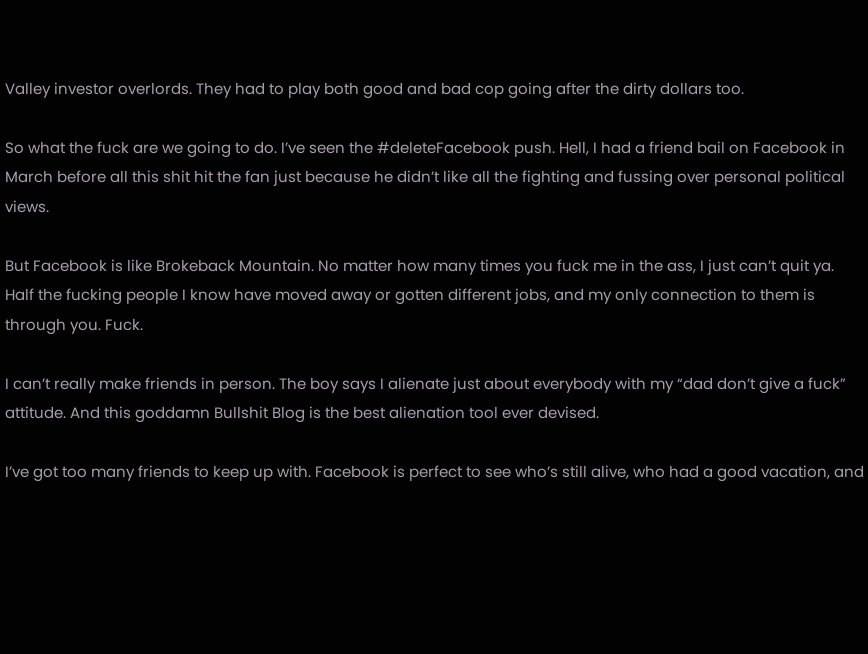Valley investor overlords. They had to play both good and bad cop going after the dirty dollars too.

So what the fuck are we going to do. I’ve seen the #deleteFacebook push. Hell, I had a friend bail on Facebook in March before all this shit hit the fan just because he didn’t like all the fighting and fussing over personal political views.

But Facebook is like Brokeback Mountain. No matter how many times you fuck me in the ass, I just can’t quit ya. Half the fucking people I know have moved away or gotten different jobs, and my only connection to them is through you. Fuck.

I can’t really make friends in person. The boy says I alienate just about everybody with my “dad don’t give a fuck” attitude. And this goddamn Bullshit Blog is the best alienation tool ever devised.

I’ve got too many friends to keep up with. Facebook is perfect to see who’s still alive, who had a good vacation, and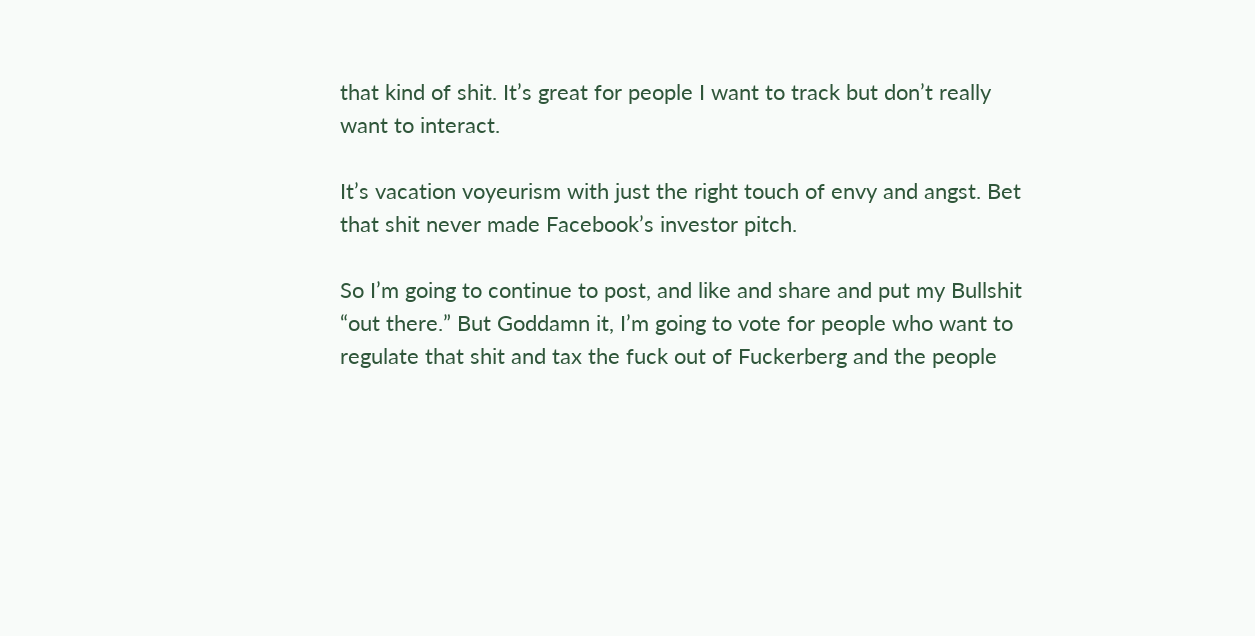that kind of shit. It’s great for people I want to track but don’t really want to interact.

It’s vacation voyeurism with just the right touch of envy and angst. Bet that shit never made Facebook’s investor pitch.

So I’m going to continue to post, and like and share and put my Bullshit “out there.” But Goddamn it, I’m going to vote for people who want to regulate that shit and tax the fuck out of Fuckerberg and the people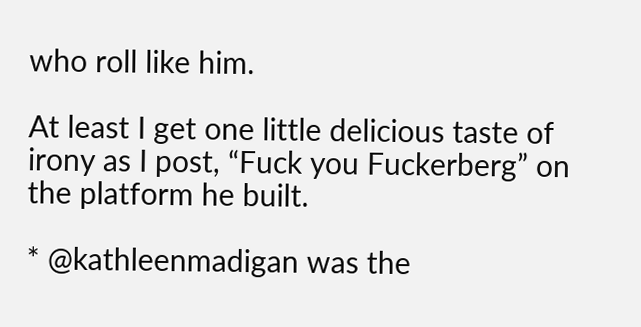who roll like him.

At least I get one little delicious taste of irony as I post, “Fuck you Fuckerberg” on the platform he built.

* @kathleenmadigan was the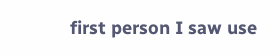first person I saw use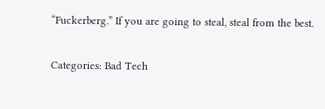“Fuckerberg.” If you are going to steal, steal from the best.

Categories: Bad Tech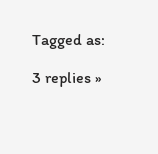Tagged as:

3 replies »